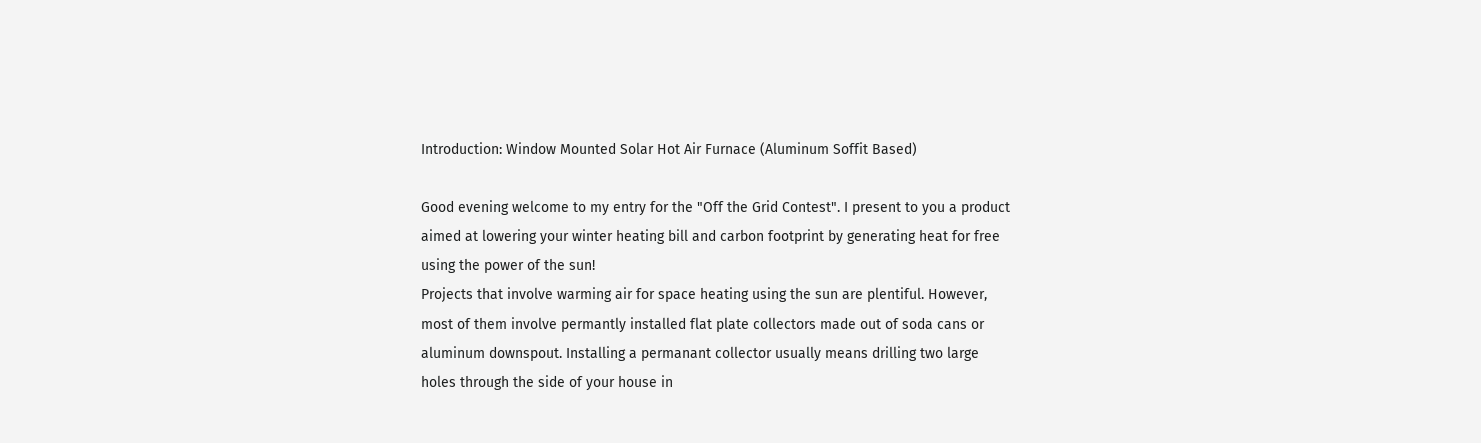Introduction: Window Mounted Solar Hot Air Furnace (Aluminum Soffit Based)

Good evening welcome to my entry for the "Off the Grid Contest". I present to you a product aimed at lowering your winter heating bill and carbon footprint by generating heat for free using the power of the sun!
Projects that involve warming air for space heating using the sun are plentiful. However, most of them involve permantly installed flat plate collectors made out of soda cans or aluminum downspout. Installing a permanant collector usually means drilling two large holes through the side of your house in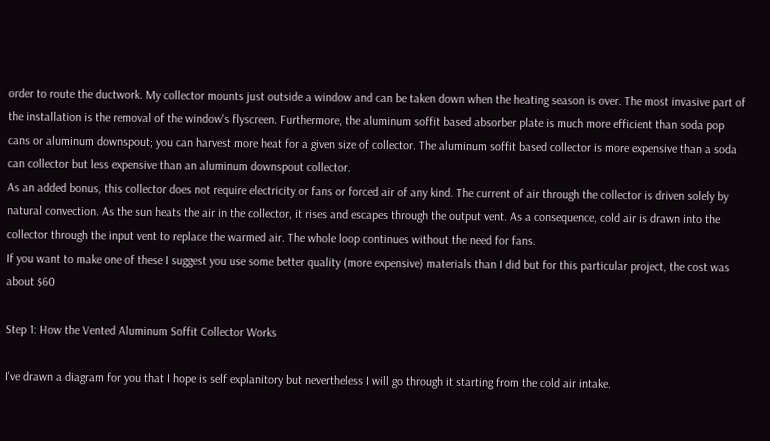order to route the ductwork. My collector mounts just outside a window and can be taken down when the heating season is over. The most invasive part of the installation is the removal of the window's flyscreen. Furthermore, the aluminum soffit based absorber plate is much more efficient than soda pop cans or aluminum downspout; you can harvest more heat for a given size of collector. The aluminum soffit based collector is more expensive than a soda can collector but less expensive than an aluminum downspout collector.
As an added bonus, this collector does not require electricity or fans or forced air of any kind. The current of air through the collector is driven solely by natural convection. As the sun heats the air in the collector, it rises and escapes through the output vent. As a consequence, cold air is drawn into the collector through the input vent to replace the warmed air. The whole loop continues without the need for fans.
If you want to make one of these I suggest you use some better quality (more expensive) materials than I did but for this particular project, the cost was about $60

Step 1: How the Vented Aluminum Soffit Collector Works

I've drawn a diagram for you that I hope is self explanitory but nevertheless I will go through it starting from the cold air intake.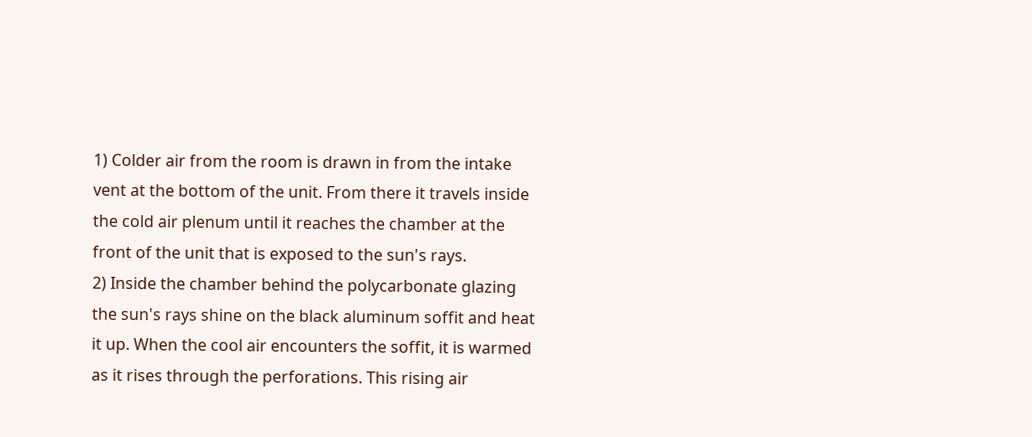1) Colder air from the room is drawn in from the intake vent at the bottom of the unit. From there it travels inside the cold air plenum until it reaches the chamber at the front of the unit that is exposed to the sun's rays.
2) Inside the chamber behind the polycarbonate glazing the sun's rays shine on the black aluminum soffit and heat it up. When the cool air encounters the soffit, it is warmed as it rises through the perforations. This rising air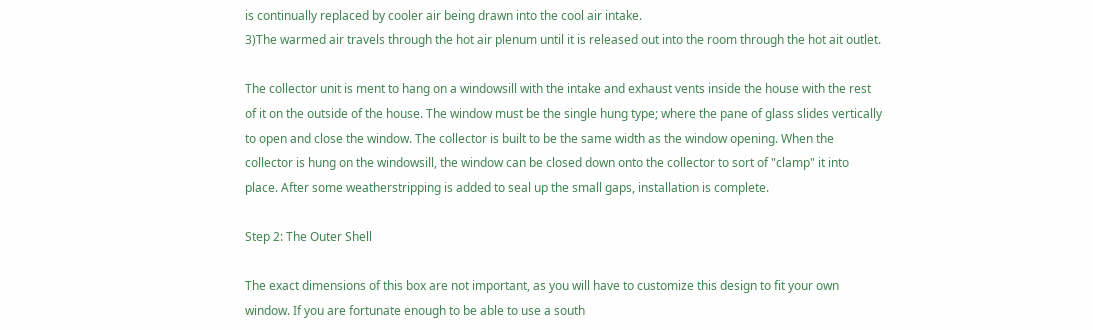is continually replaced by cooler air being drawn into the cool air intake.
3)The warmed air travels through the hot air plenum until it is released out into the room through the hot ait outlet.

The collector unit is ment to hang on a windowsill with the intake and exhaust vents inside the house with the rest of it on the outside of the house. The window must be the single hung type; where the pane of glass slides vertically to open and close the window. The collector is built to be the same width as the window opening. When the collector is hung on the windowsill, the window can be closed down onto the collector to sort of "clamp" it into place. After some weatherstripping is added to seal up the small gaps, installation is complete.

Step 2: The Outer Shell

The exact dimensions of this box are not important, as you will have to customize this design to fit your own window. If you are fortunate enough to be able to use a south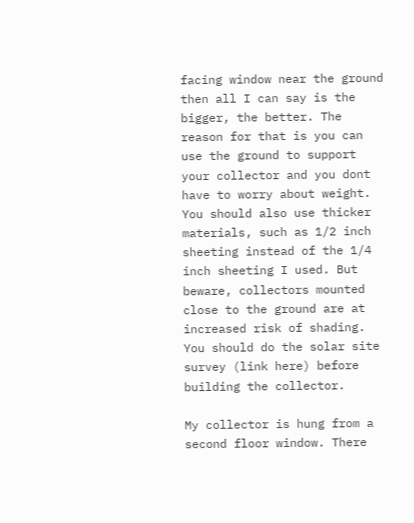facing window near the ground then all I can say is the bigger, the better. The reason for that is you can use the ground to support your collector and you dont have to worry about weight. You should also use thicker materials, such as 1/2 inch sheeting instead of the 1/4 inch sheeting I used. But beware, collectors mounted close to the ground are at increased risk of shading. You should do the solar site survey (link here) before building the collector.

My collector is hung from a second floor window. There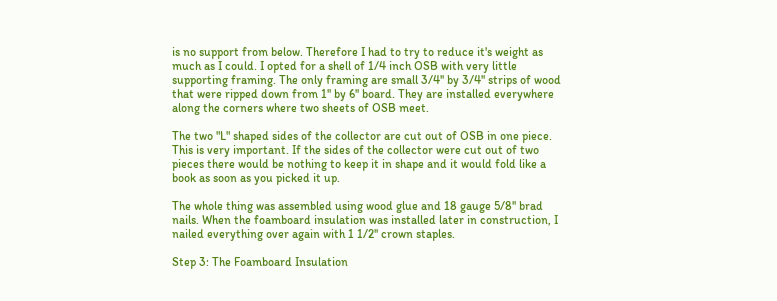is no support from below. Therefore I had to try to reduce it's weight as much as I could. I opted for a shell of 1/4 inch OSB with very little supporting framing. The only framing are small 3/4'' by 3/4'' strips of wood that were ripped down from 1'' by 6'' board. They are installed everywhere along the corners where two sheets of OSB meet.

The two "L" shaped sides of the collector are cut out of OSB in one piece. This is very important. If the sides of the collector were cut out of two pieces there would be nothing to keep it in shape and it would fold like a book as soon as you picked it up.

The whole thing was assembled using wood glue and 18 gauge 5/8'' brad nails. When the foamboard insulation was installed later in construction, I nailed everything over again with 1 1/2'' crown staples.

Step 3: The Foamboard Insulation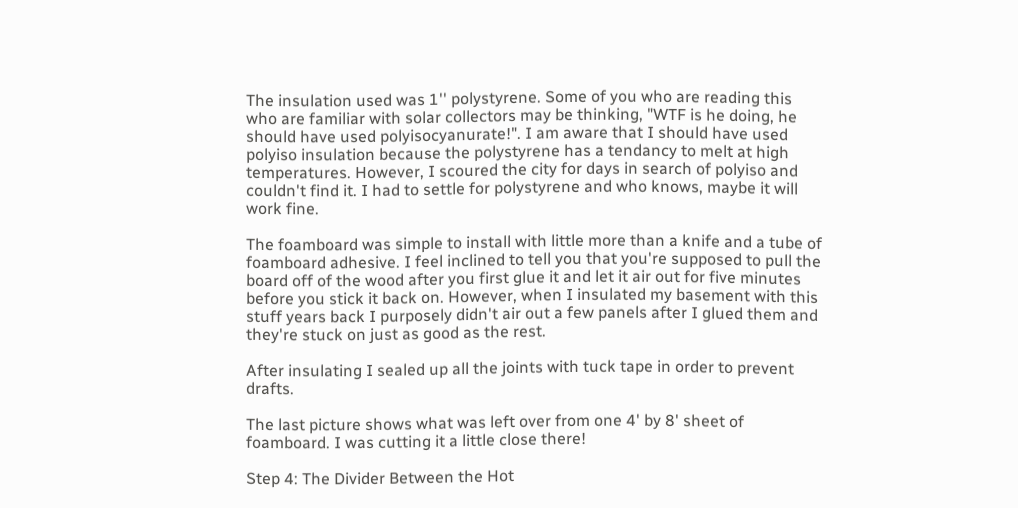The insulation used was 1'' polystyrene. Some of you who are reading this who are familiar with solar collectors may be thinking, "WTF is he doing, he should have used polyisocyanurate!". I am aware that I should have used polyiso insulation because the polystyrene has a tendancy to melt at high temperatures. However, I scoured the city for days in search of polyiso and couldn't find it. I had to settle for polystyrene and who knows, maybe it will work fine.

The foamboard was simple to install with little more than a knife and a tube of foamboard adhesive. I feel inclined to tell you that you're supposed to pull the board off of the wood after you first glue it and let it air out for five minutes before you stick it back on. However, when I insulated my basement with this stuff years back I purposely didn't air out a few panels after I glued them and they're stuck on just as good as the rest.

After insulating I sealed up all the joints with tuck tape in order to prevent drafts.

The last picture shows what was left over from one 4' by 8' sheet of foamboard. I was cutting it a little close there!

Step 4: The Divider Between the Hot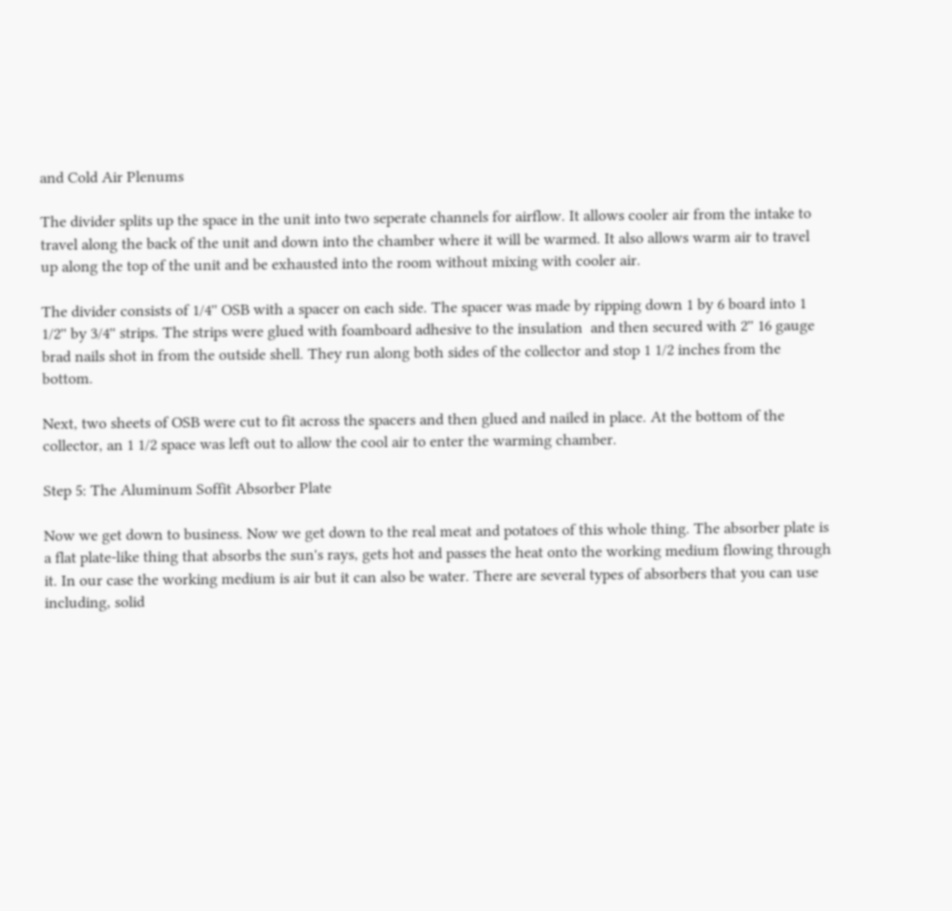and Cold Air Plenums

The divider splits up the space in the unit into two seperate channels for airflow. It allows cooler air from the intake to travel along the back of the unit and down into the chamber where it will be warmed. It also allows warm air to travel up along the top of the unit and be exhausted into the room without mixing with cooler air.

The divider consists of 1/4'' OSB with a spacer on each side. The spacer was made by ripping down 1 by 6 board into 1 1/2'' by 3/4'' strips. The strips were glued with foamboard adhesive to the insulation  and then secured with 2'' 16 gauge brad nails shot in from the outside shell. They run along both sides of the collector and stop 1 1/2 inches from the bottom.

Next, two sheets of OSB were cut to fit across the spacers and then glued and nailed in place. At the bottom of the collector, an 1 1/2 space was left out to allow the cool air to enter the warming chamber.

Step 5: The Aluminum Soffit Absorber Plate

Now we get down to business. Now we get down to the real meat and potatoes of this whole thing. The absorber plate is a flat plate-like thing that absorbs the sun's rays, gets hot and passes the heat onto the working medium flowing through it. In our case the working medium is air but it can also be water. There are several types of absorbers that you can use including, solid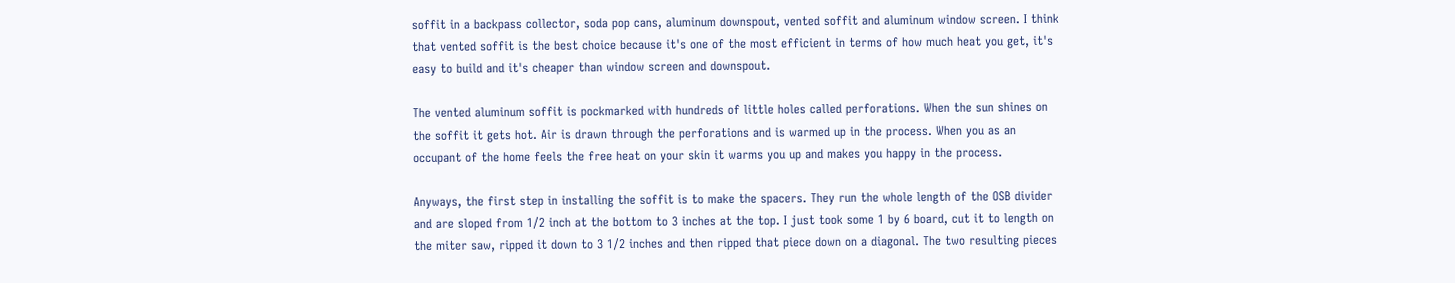soffit in a backpass collector, soda pop cans, aluminum downspout, vented soffit and aluminum window screen. I think that vented soffit is the best choice because it's one of the most efficient in terms of how much heat you get, it's easy to build and it's cheaper than window screen and downspout.

The vented aluminum soffit is pockmarked with hundreds of little holes called perforations. When the sun shines on the soffit it gets hot. Air is drawn through the perforations and is warmed up in the process. When you as an occupant of the home feels the free heat on your skin it warms you up and makes you happy in the process.

Anyways, the first step in installing the soffit is to make the spacers. They run the whole length of the OSB divider and are sloped from 1/2 inch at the bottom to 3 inches at the top. I just took some 1 by 6 board, cut it to length on the miter saw, ripped it down to 3 1/2 inches and then ripped that piece down on a diagonal. The two resulting pieces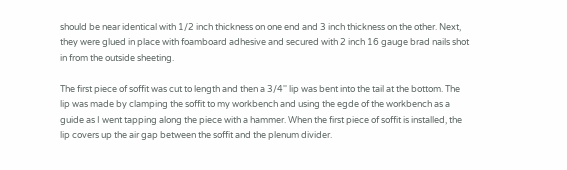should be near identical with 1/2 inch thickness on one end and 3 inch thickness on the other. Next, they were glued in place with foamboard adhesive and secured with 2 inch 16 gauge brad nails shot in from the outside sheeting.

The first piece of soffit was cut to length and then a 3/4'' lip was bent into the tail at the bottom. The lip was made by clamping the soffit to my workbench and using the egde of the workbench as a guide as I went tapping along the piece with a hammer. When the first piece of soffit is installed, the lip covers up the air gap between the soffit and the plenum divider.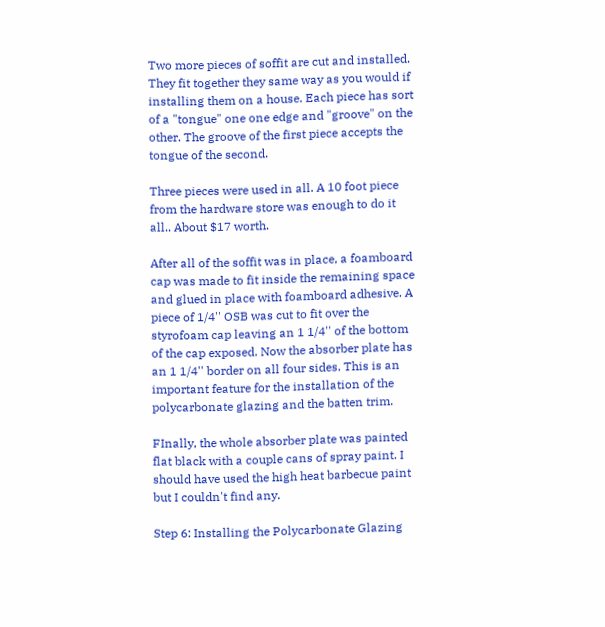Two more pieces of soffit are cut and installed. They fit together they same way as you would if installing them on a house. Each piece has sort of a "tongue" one one edge and "groove" on the other. The groove of the first piece accepts the tongue of the second.

Three pieces were used in all. A 10 foot piece from the hardware store was enough to do it all.. About $17 worth.

After all of the soffit was in place, a foamboard cap was made to fit inside the remaining space and glued in place with foamboard adhesive. A piece of 1/4'' OSB was cut to fit over the styrofoam cap leaving an 1 1/4'' of the bottom of the cap exposed. Now the absorber plate has an 1 1/4'' border on all four sides. This is an important feature for the installation of the polycarbonate glazing and the batten trim.

FInally, the whole absorber plate was painted flat black with a couple cans of spray paint. I should have used the high heat barbecue paint but I couldn't find any.

Step 6: Installing the Polycarbonate Glazing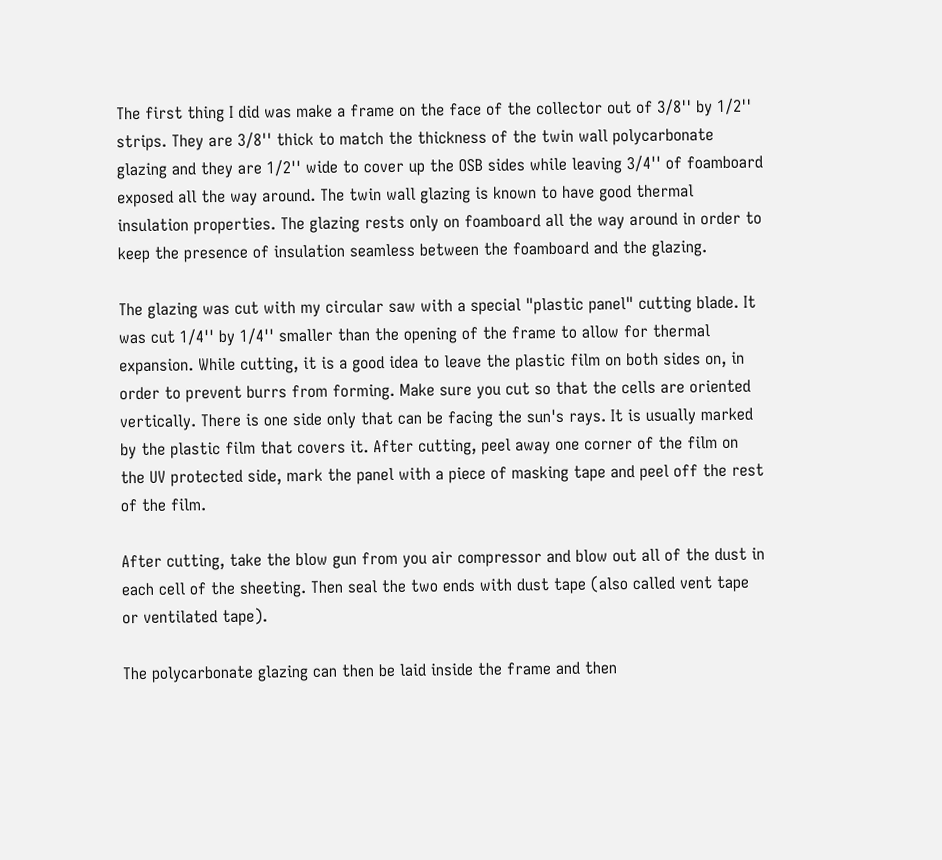The first thing I did was make a frame on the face of the collector out of 3/8'' by 1/2'' strips. They are 3/8'' thick to match the thickness of the twin wall polycarbonate glazing and they are 1/2'' wide to cover up the OSB sides while leaving 3/4'' of foamboard exposed all the way around. The twin wall glazing is known to have good thermal insulation properties. The glazing rests only on foamboard all the way around in order to keep the presence of insulation seamless between the foamboard and the glazing.

The glazing was cut with my circular saw with a special "plastic panel" cutting blade. It was cut 1/4'' by 1/4'' smaller than the opening of the frame to allow for thermal expansion. While cutting, it is a good idea to leave the plastic film on both sides on, in order to prevent burrs from forming. Make sure you cut so that the cells are oriented vertically. There is one side only that can be facing the sun's rays. It is usually marked by the plastic film that covers it. After cutting, peel away one corner of the film on the UV protected side, mark the panel with a piece of masking tape and peel off the rest of the film.

After cutting, take the blow gun from you air compressor and blow out all of the dust in each cell of the sheeting. Then seal the two ends with dust tape (also called vent tape or ventilated tape).

The polycarbonate glazing can then be laid inside the frame and then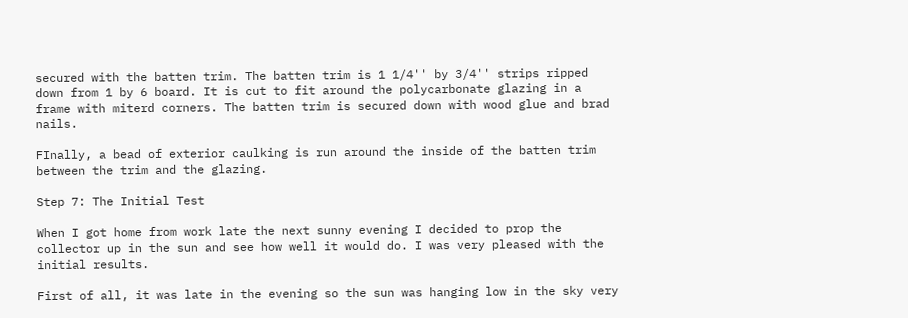secured with the batten trim. The batten trim is 1 1/4'' by 3/4'' strips ripped down from 1 by 6 board. It is cut to fit around the polycarbonate glazing in a frame with miterd corners. The batten trim is secured down with wood glue and brad nails.

FInally, a bead of exterior caulking is run around the inside of the batten trim between the trim and the glazing.

Step 7: The Initial Test

When I got home from work late the next sunny evening I decided to prop the collector up in the sun and see how well it would do. I was very pleased with the initial results.

First of all, it was late in the evening so the sun was hanging low in the sky very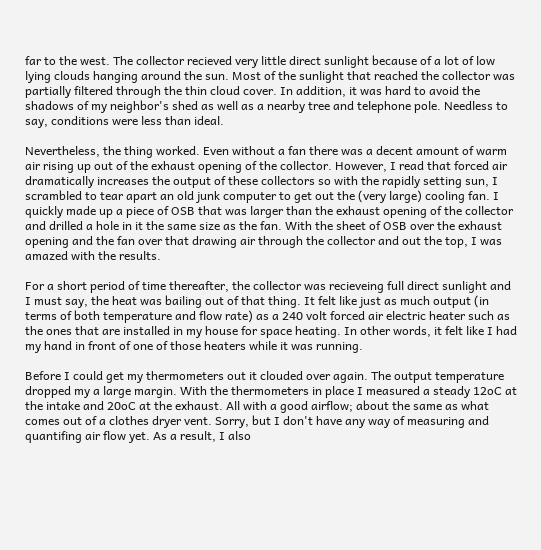far to the west. The collector recieved very little direct sunlight because of a lot of low lying clouds hanging around the sun. Most of the sunlight that reached the collector was partially filtered through the thin cloud cover. In addition, it was hard to avoid the shadows of my neighbor's shed as well as a nearby tree and telephone pole. Needless to say, conditions were less than ideal.

Nevertheless, the thing worked. Even without a fan there was a decent amount of warm air rising up out of the exhaust opening of the collector. However, I read that forced air dramatically increases the output of these collectors so with the rapidly setting sun, I scrambled to tear apart an old junk computer to get out the (very large) cooling fan. I quickly made up a piece of OSB that was larger than the exhaust opening of the collector and drilled a hole in it the same size as the fan. With the sheet of OSB over the exhaust opening and the fan over that drawing air through the collector and out the top, I was amazed with the results.

For a short period of time thereafter, the collector was recieveing full direct sunlight and I must say, the heat was bailing out of that thing. It felt like just as much output (in terms of both temperature and flow rate) as a 240 volt forced air electric heater such as the ones that are installed in my house for space heating. In other words, it felt like I had my hand in front of one of those heaters while it was running.

Before I could get my thermometers out it clouded over again. The output temperature dropped my a large margin. With the thermometers in place I measured a steady 12oC at the intake and 20oC at the exhaust. All with a good airflow; about the same as what comes out of a clothes dryer vent. Sorry, but I don't have any way of measuring and quantifing air flow yet. As a result, I also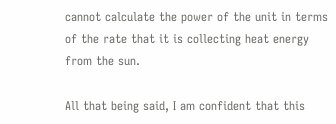cannot calculate the power of the unit in terms of the rate that it is collecting heat energy from the sun.

All that being said, I am confident that this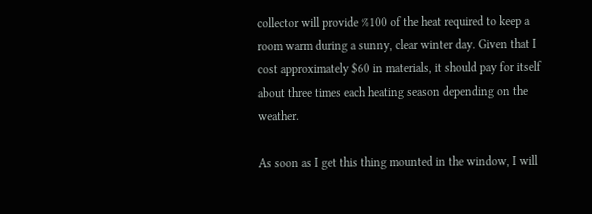collector will provide %100 of the heat required to keep a room warm during a sunny, clear winter day. Given that I cost approximately $60 in materials, it should pay for itself about three times each heating season depending on the weather.

As soon as I get this thing mounted in the window, I will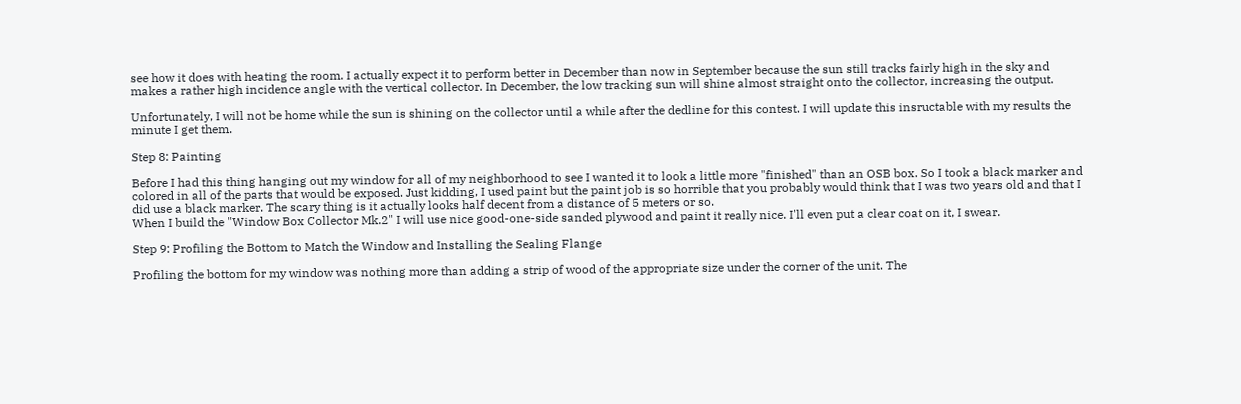see how it does with heating the room. I actually expect it to perform better in December than now in September because the sun still tracks fairly high in the sky and makes a rather high incidence angle with the vertical collector. In December, the low tracking sun will shine almost straight onto the collector, increasing the output.

Unfortunately, I will not be home while the sun is shining on the collector until a while after the dedline for this contest. I will update this insructable with my results the minute I get them.

Step 8: Painting

Before I had this thing hanging out my window for all of my neighborhood to see I wanted it to look a little more "finished" than an OSB box. So I took a black marker and colored in all of the parts that would be exposed. Just kidding, I used paint but the paint job is so horrible that you probably would think that I was two years old and that I did use a black marker. The scary thing is it actually looks half decent from a distance of 5 meters or so.
When I build the "Window Box Collector Mk.2" I will use nice good-one-side sanded plywood and paint it really nice. I'll even put a clear coat on it, I swear.

Step 9: Profiling the Bottom to Match the Window and Installing the Sealing Flange

Profiling the bottom for my window was nothing more than adding a strip of wood of the appropriate size under the corner of the unit. The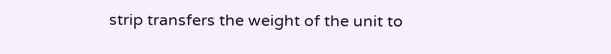strip transfers the weight of the unit to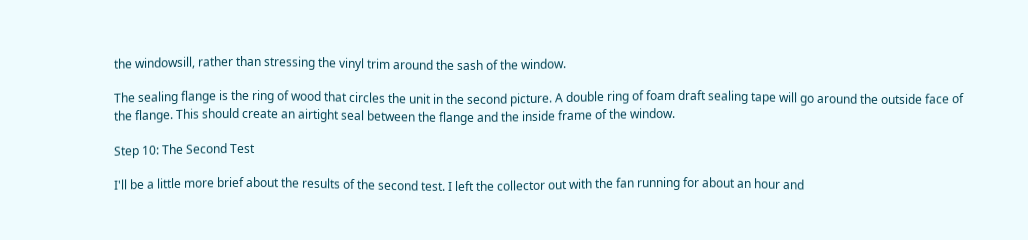the windowsill, rather than stressing the vinyl trim around the sash of the window.

The sealing flange is the ring of wood that circles the unit in the second picture. A double ring of foam draft sealing tape will go around the outside face of the flange. This should create an airtight seal between the flange and the inside frame of the window.

Step 10: The Second Test

I'll be a little more brief about the results of the second test. I left the collector out with the fan running for about an hour and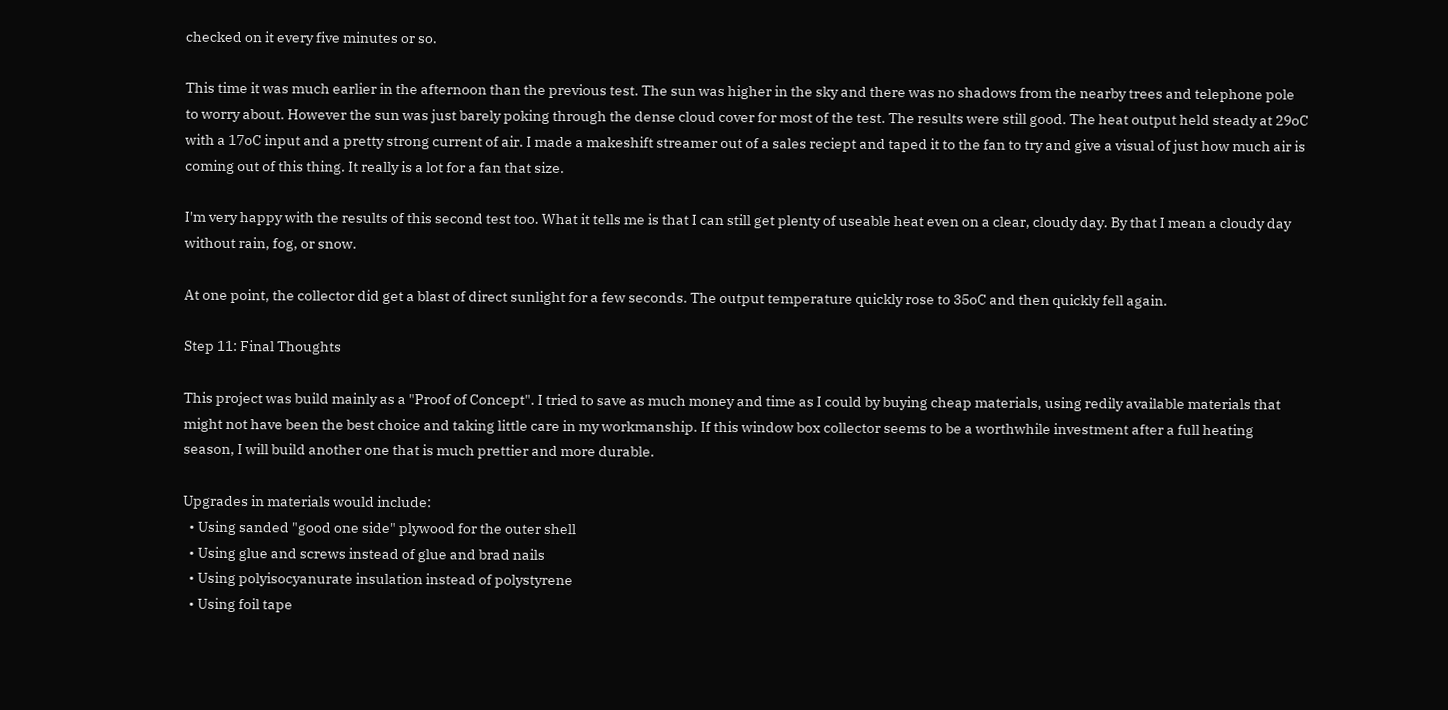checked on it every five minutes or so.

This time it was much earlier in the afternoon than the previous test. The sun was higher in the sky and there was no shadows from the nearby trees and telephone pole to worry about. However the sun was just barely poking through the dense cloud cover for most of the test. The results were still good. The heat output held steady at 29oC with a 17oC input and a pretty strong current of air. I made a makeshift streamer out of a sales reciept and taped it to the fan to try and give a visual of just how much air is coming out of this thing. It really is a lot for a fan that size.

I'm very happy with the results of this second test too. What it tells me is that I can still get plenty of useable heat even on a clear, cloudy day. By that I mean a cloudy day without rain, fog, or snow.

At one point, the collector did get a blast of direct sunlight for a few seconds. The output temperature quickly rose to 35oC and then quickly fell again.

Step 11: Final Thoughts

This project was build mainly as a "Proof of Concept". I tried to save as much money and time as I could by buying cheap materials, using redily available materials that might not have been the best choice and taking little care in my workmanship. If this window box collector seems to be a worthwhile investment after a full heating season, I will build another one that is much prettier and more durable.

Upgrades in materials would include:
  • Using sanded "good one side" plywood for the outer shell
  • Using glue and screws instead of glue and brad nails
  • Using polyisocyanurate insulation instead of polystyrene
  • Using foil tape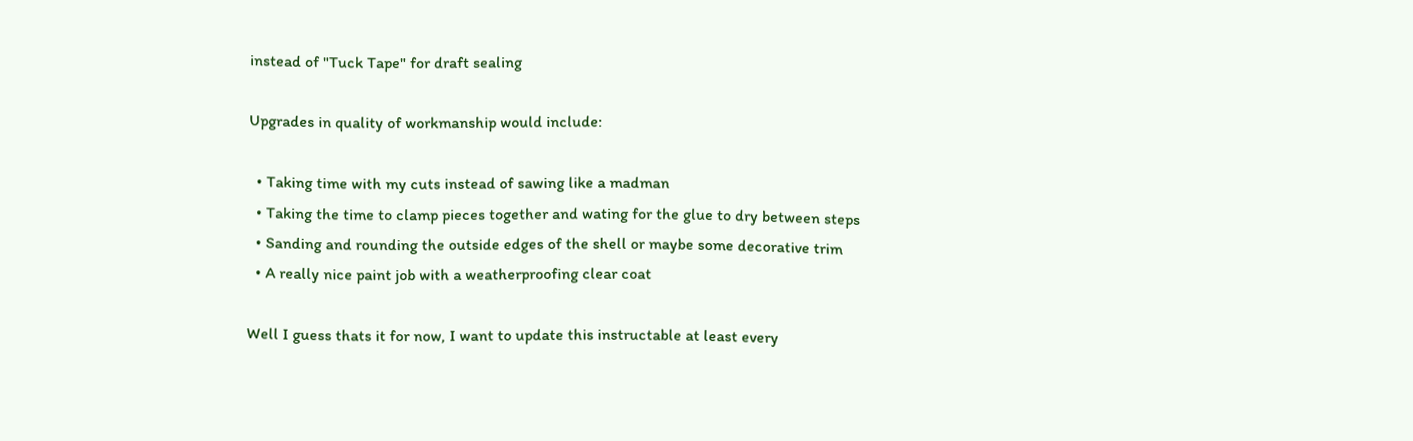instead of "Tuck Tape" for draft sealing

Upgrades in quality of workmanship would include:

  • Taking time with my cuts instead of sawing like a madman
  • Taking the time to clamp pieces together and wating for the glue to dry between steps
  • Sanding and rounding the outside edges of the shell or maybe some decorative trim
  • A really nice paint job with a weatherproofing clear coat

Well I guess thats it for now, I want to update this instructable at least every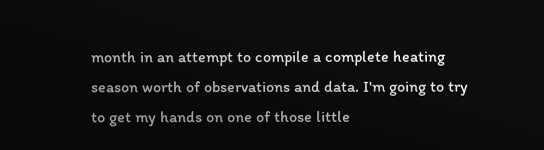month in an attempt to compile a complete heating season worth of observations and data. I'm going to try to get my hands on one of those little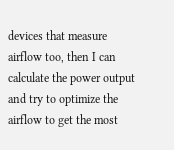devices that measure airflow too, then I can calculate the power output and try to optimize the airflow to get the most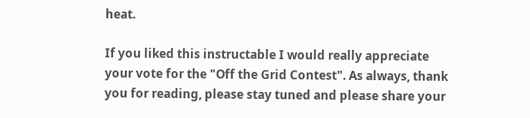heat.

If you liked this instructable I would really appreciate your vote for the "Off the Grid Contest". As always, thank you for reading, please stay tuned and please share your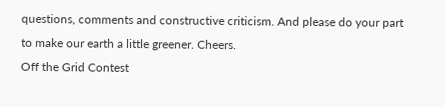questions, comments and constructive criticism. And please do your part to make our earth a little greener. Cheers.
Off the Grid Contest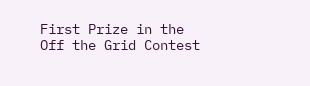First Prize in the
Off the Grid Contest